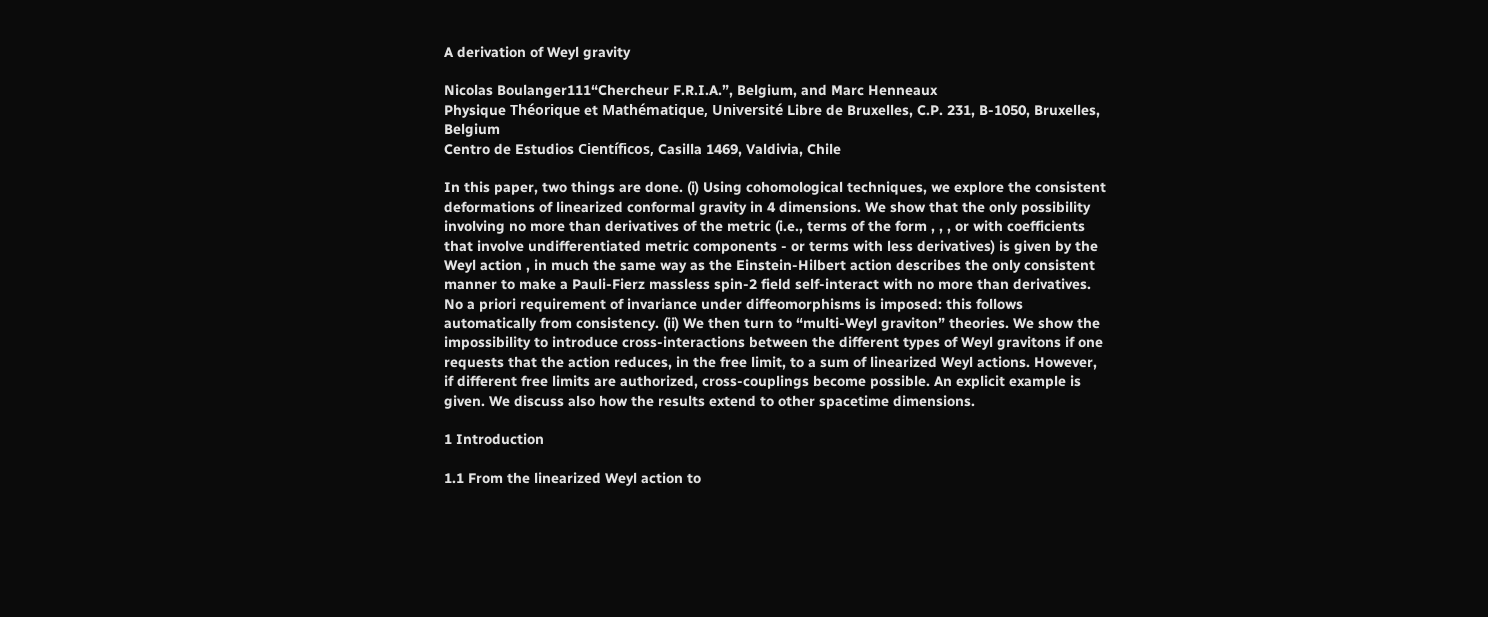A derivation of Weyl gravity

Nicolas Boulanger111“Chercheur F.R.I.A.”, Belgium, and Marc Henneaux
Physique Théorique et Mathématique, Université Libre de Bruxelles, C.P. 231, B-1050, Bruxelles, Belgium
Centro de Estudios Científicos, Casilla 1469, Valdivia, Chile

In this paper, two things are done. (i) Using cohomological techniques, we explore the consistent deformations of linearized conformal gravity in 4 dimensions. We show that the only possibility involving no more than derivatives of the metric (i.e., terms of the form , , , or with coefficients that involve undifferentiated metric components - or terms with less derivatives) is given by the Weyl action , in much the same way as the Einstein-Hilbert action describes the only consistent manner to make a Pauli-Fierz massless spin-2 field self-interact with no more than derivatives. No a priori requirement of invariance under diffeomorphisms is imposed: this follows automatically from consistency. (ii) We then turn to “multi-Weyl graviton” theories. We show the impossibility to introduce cross-interactions between the different types of Weyl gravitons if one requests that the action reduces, in the free limit, to a sum of linearized Weyl actions. However, if different free limits are authorized, cross-couplings become possible. An explicit example is given. We discuss also how the results extend to other spacetime dimensions.

1 Introduction

1.1 From the linearized Weyl action to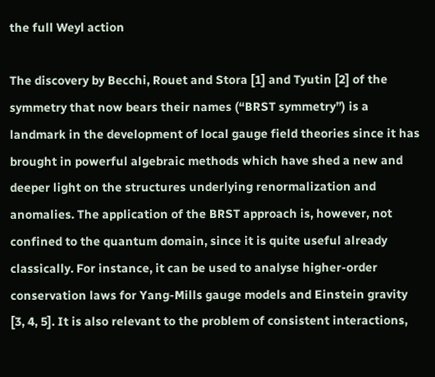the full Weyl action

The discovery by Becchi, Rouet and Stora [1] and Tyutin [2] of the symmetry that now bears their names (“BRST symmetry”) is a landmark in the development of local gauge field theories since it has brought in powerful algebraic methods which have shed a new and deeper light on the structures underlying renormalization and anomalies. The application of the BRST approach is, however, not confined to the quantum domain, since it is quite useful already classically. For instance, it can be used to analyse higher-order conservation laws for Yang-Mills gauge models and Einstein gravity [3, 4, 5]. It is also relevant to the problem of consistent interactions,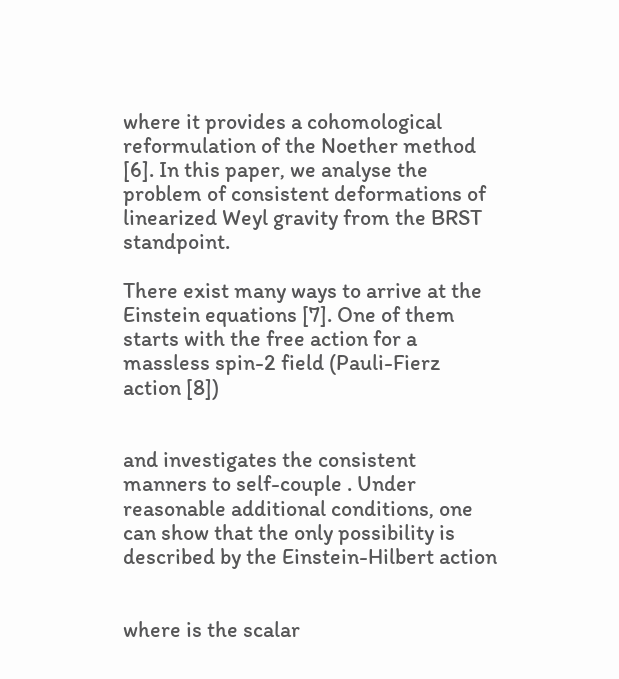where it provides a cohomological reformulation of the Noether method [6]. In this paper, we analyse the problem of consistent deformations of linearized Weyl gravity from the BRST standpoint.

There exist many ways to arrive at the Einstein equations [7]. One of them starts with the free action for a massless spin-2 field (Pauli-Fierz action [8])


and investigates the consistent manners to self-couple . Under reasonable additional conditions, one can show that the only possibility is described by the Einstein-Hilbert action


where is the scalar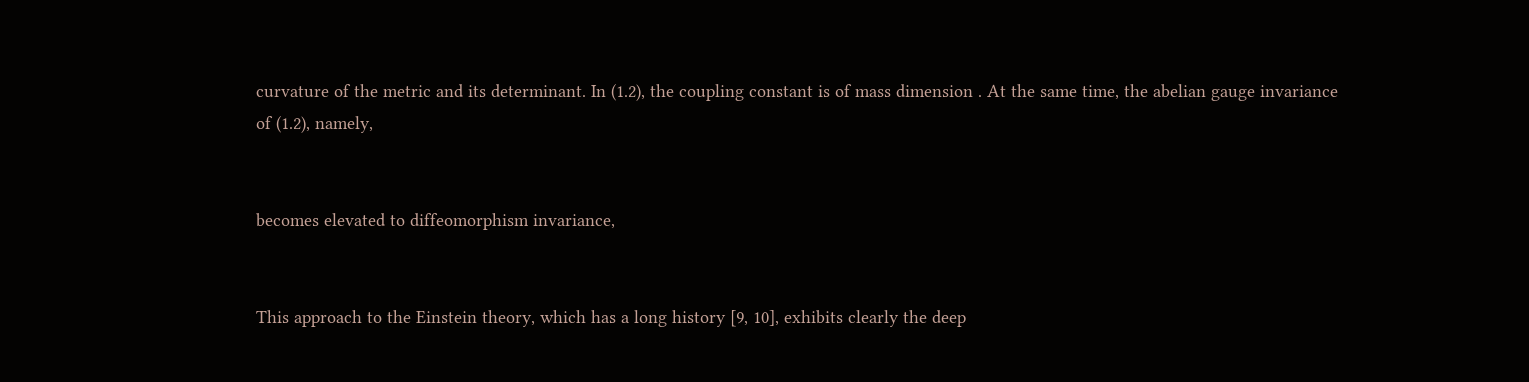curvature of the metric and its determinant. In (1.2), the coupling constant is of mass dimension . At the same time, the abelian gauge invariance of (1.2), namely,


becomes elevated to diffeomorphism invariance,


This approach to the Einstein theory, which has a long history [9, 10], exhibits clearly the deep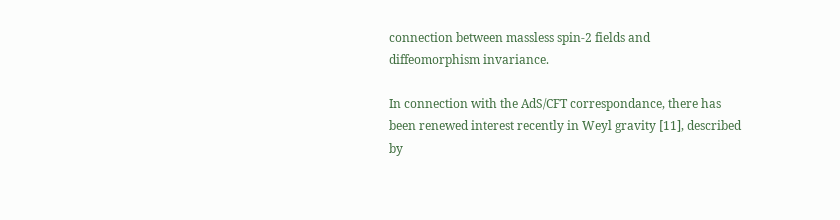connection between massless spin-2 fields and diffeomorphism invariance.

In connection with the AdS/CFT correspondance, there has been renewed interest recently in Weyl gravity [11], described by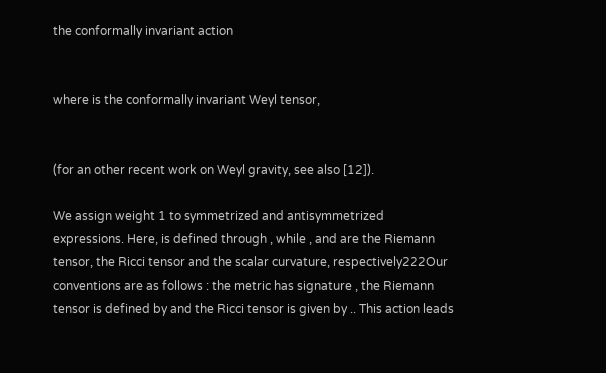the conformally invariant action


where is the conformally invariant Weyl tensor,


(for an other recent work on Weyl gravity, see also [12]).

We assign weight 1 to symmetrized and antisymmetrized expressions. Here, is defined through , while , and are the Riemann tensor, the Ricci tensor and the scalar curvature, respectively222Our conventions are as follows : the metric has signature , the Riemann tensor is defined by and the Ricci tensor is given by .. This action leads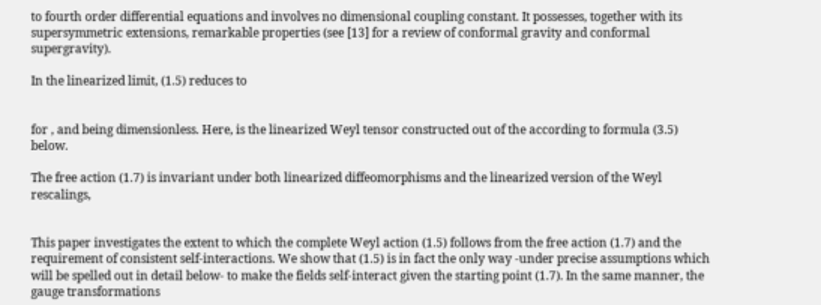to fourth order differential equations and involves no dimensional coupling constant. It possesses, together with its supersymmetric extensions, remarkable properties (see [13] for a review of conformal gravity and conformal supergravity).

In the linearized limit, (1.5) reduces to


for , and being dimensionless. Here, is the linearized Weyl tensor constructed out of the according to formula (3.5) below.

The free action (1.7) is invariant under both linearized diffeomorphisms and the linearized version of the Weyl rescalings,


This paper investigates the extent to which the complete Weyl action (1.5) follows from the free action (1.7) and the requirement of consistent self-interactions. We show that (1.5) is in fact the only way -under precise assumptions which will be spelled out in detail below- to make the fields self-interact given the starting point (1.7). In the same manner, the gauge transformations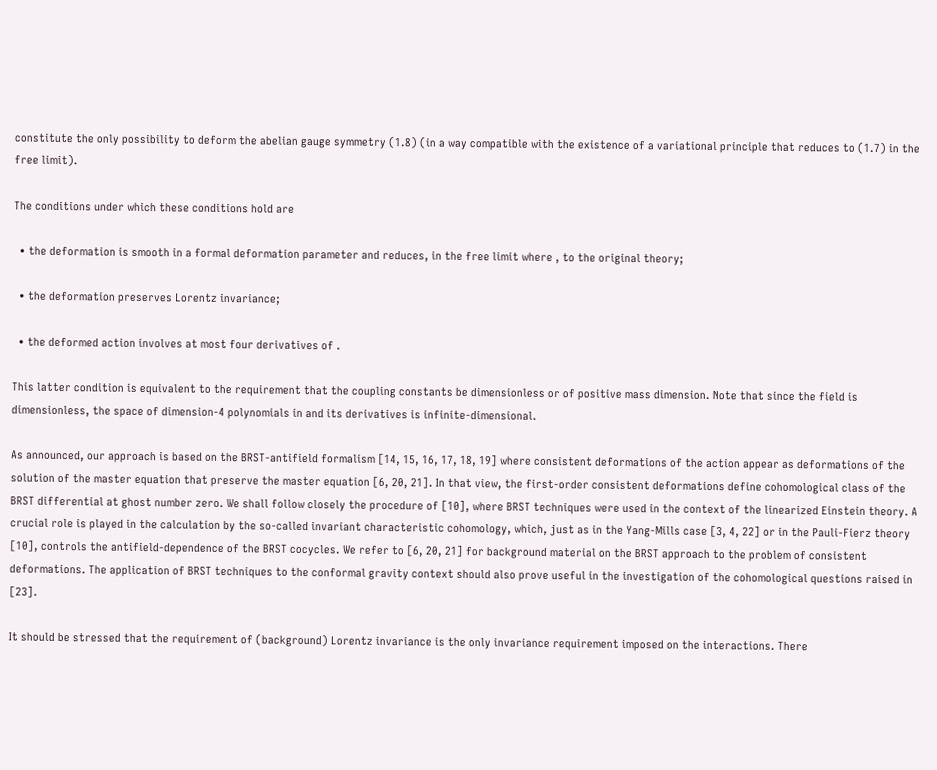constitute the only possibility to deform the abelian gauge symmetry (1.8) (in a way compatible with the existence of a variational principle that reduces to (1.7) in the free limit).

The conditions under which these conditions hold are

  • the deformation is smooth in a formal deformation parameter and reduces, in the free limit where , to the original theory;

  • the deformation preserves Lorentz invariance;

  • the deformed action involves at most four derivatives of .

This latter condition is equivalent to the requirement that the coupling constants be dimensionless or of positive mass dimension. Note that since the field is dimensionless, the space of dimension-4 polynomials in and its derivatives is infinite-dimensional.

As announced, our approach is based on the BRST-antifield formalism [14, 15, 16, 17, 18, 19] where consistent deformations of the action appear as deformations of the solution of the master equation that preserve the master equation [6, 20, 21]. In that view, the first-order consistent deformations define cohomological class of the BRST differential at ghost number zero. We shall follow closely the procedure of [10], where BRST techniques were used in the context of the linearized Einstein theory. A crucial role is played in the calculation by the so-called invariant characteristic cohomology, which, just as in the Yang-Mills case [3, 4, 22] or in the Pauli-Fierz theory [10], controls the antifield-dependence of the BRST cocycles. We refer to [6, 20, 21] for background material on the BRST approach to the problem of consistent deformations. The application of BRST techniques to the conformal gravity context should also prove useful in the investigation of the cohomological questions raised in [23].

It should be stressed that the requirement of (background) Lorentz invariance is the only invariance requirement imposed on the interactions. There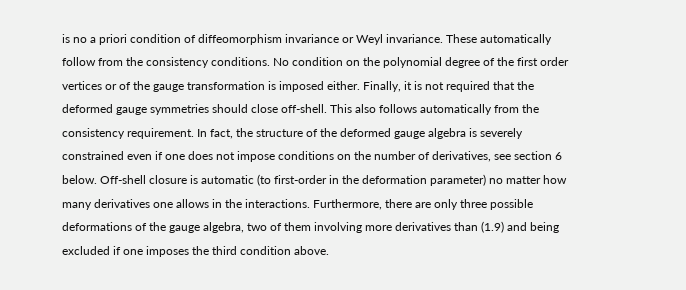is no a priori condition of diffeomorphism invariance or Weyl invariance. These automatically follow from the consistency conditions. No condition on the polynomial degree of the first order vertices or of the gauge transformation is imposed either. Finally, it is not required that the deformed gauge symmetries should close off-shell. This also follows automatically from the consistency requirement. In fact, the structure of the deformed gauge algebra is severely constrained even if one does not impose conditions on the number of derivatives, see section 6 below. Off-shell closure is automatic (to first-order in the deformation parameter) no matter how many derivatives one allows in the interactions. Furthermore, there are only three possible deformations of the gauge algebra, two of them involving more derivatives than (1.9) and being excluded if one imposes the third condition above.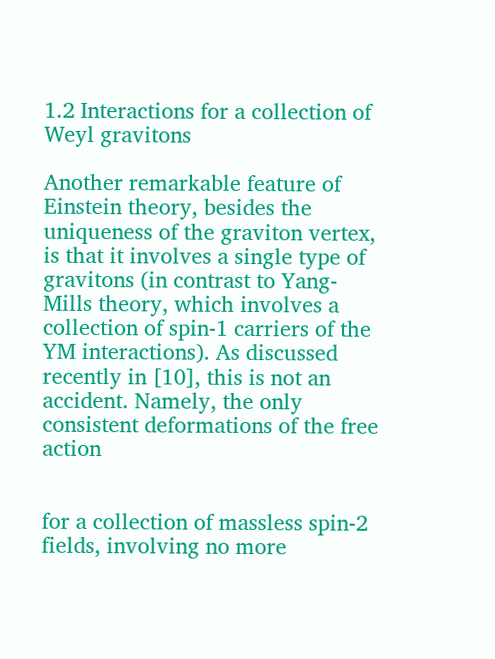1.2 Interactions for a collection of Weyl gravitons

Another remarkable feature of Einstein theory, besides the uniqueness of the graviton vertex, is that it involves a single type of gravitons (in contrast to Yang-Mills theory, which involves a collection of spin-1 carriers of the YM interactions). As discussed recently in [10], this is not an accident. Namely, the only consistent deformations of the free action


for a collection of massless spin-2 fields, involving no more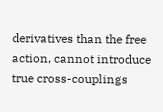derivatives than the free action, cannot introduce true cross-couplings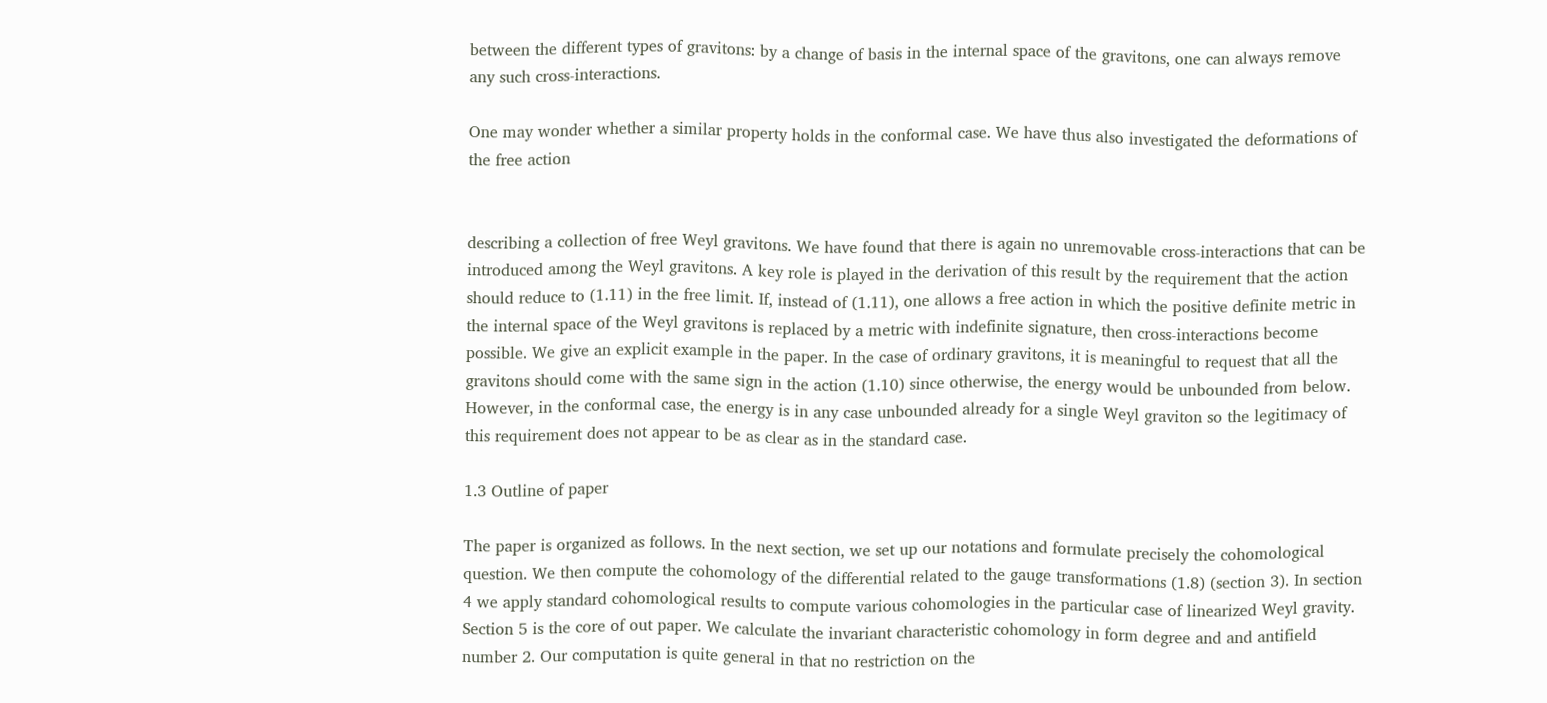between the different types of gravitons: by a change of basis in the internal space of the gravitons, one can always remove any such cross-interactions.

One may wonder whether a similar property holds in the conformal case. We have thus also investigated the deformations of the free action


describing a collection of free Weyl gravitons. We have found that there is again no unremovable cross-interactions that can be introduced among the Weyl gravitons. A key role is played in the derivation of this result by the requirement that the action should reduce to (1.11) in the free limit. If, instead of (1.11), one allows a free action in which the positive definite metric in the internal space of the Weyl gravitons is replaced by a metric with indefinite signature, then cross-interactions become possible. We give an explicit example in the paper. In the case of ordinary gravitons, it is meaningful to request that all the gravitons should come with the same sign in the action (1.10) since otherwise, the energy would be unbounded from below. However, in the conformal case, the energy is in any case unbounded already for a single Weyl graviton so the legitimacy of this requirement does not appear to be as clear as in the standard case.

1.3 Outline of paper

The paper is organized as follows. In the next section, we set up our notations and formulate precisely the cohomological question. We then compute the cohomology of the differential related to the gauge transformations (1.8) (section 3). In section 4 we apply standard cohomological results to compute various cohomologies in the particular case of linearized Weyl gravity. Section 5 is the core of out paper. We calculate the invariant characteristic cohomology in form degree and and antifield number 2. Our computation is quite general in that no restriction on the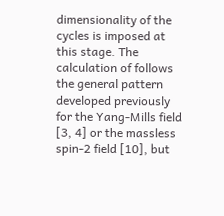dimensionality of the cycles is imposed at this stage. The calculation of follows the general pattern developed previously for the Yang-Mills field [3, 4] or the massless spin-2 field [10], but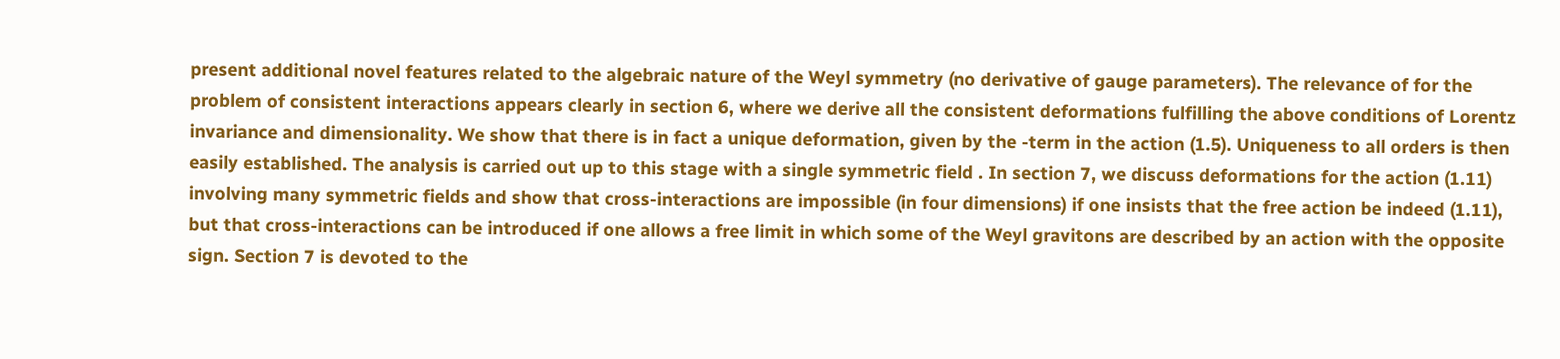present additional novel features related to the algebraic nature of the Weyl symmetry (no derivative of gauge parameters). The relevance of for the problem of consistent interactions appears clearly in section 6, where we derive all the consistent deformations fulfilling the above conditions of Lorentz invariance and dimensionality. We show that there is in fact a unique deformation, given by the -term in the action (1.5). Uniqueness to all orders is then easily established. The analysis is carried out up to this stage with a single symmetric field . In section 7, we discuss deformations for the action (1.11) involving many symmetric fields and show that cross-interactions are impossible (in four dimensions) if one insists that the free action be indeed (1.11), but that cross-interactions can be introduced if one allows a free limit in which some of the Weyl gravitons are described by an action with the opposite sign. Section 7 is devoted to the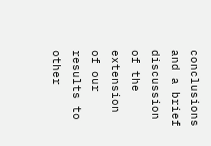conclusions and a brief discussion of the extension of our results to other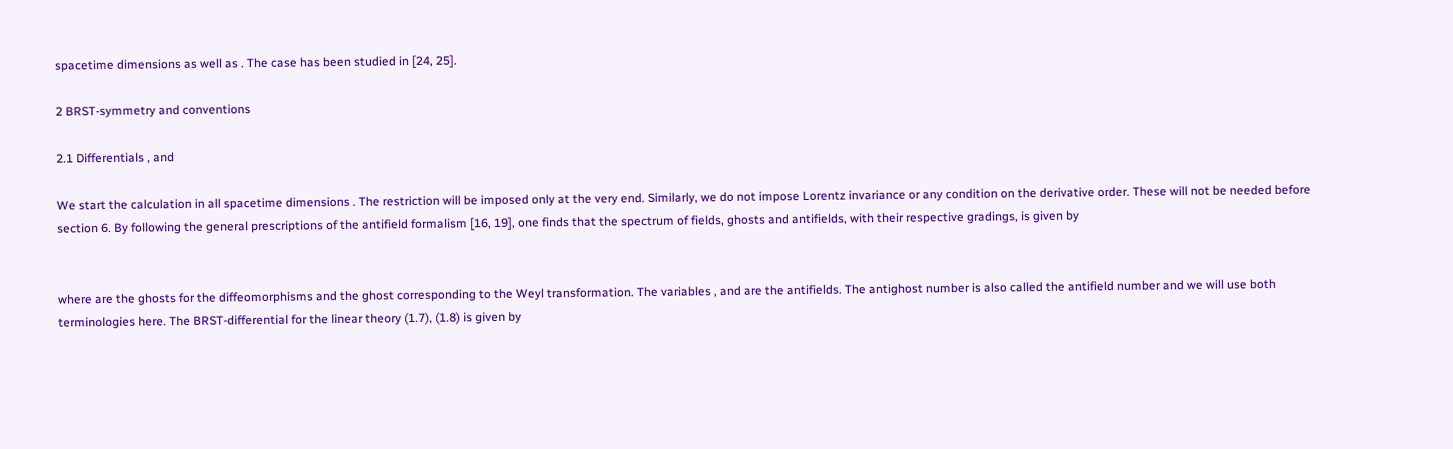spacetime dimensions as well as . The case has been studied in [24, 25].

2 BRST-symmetry and conventions

2.1 Differentials , and

We start the calculation in all spacetime dimensions . The restriction will be imposed only at the very end. Similarly, we do not impose Lorentz invariance or any condition on the derivative order. These will not be needed before section 6. By following the general prescriptions of the antifield formalism [16, 19], one finds that the spectrum of fields, ghosts and antifields, with their respective gradings, is given by


where are the ghosts for the diffeomorphisms and the ghost corresponding to the Weyl transformation. The variables , and are the antifields. The antighost number is also called the antifield number and we will use both terminologies here. The BRST-differential for the linear theory (1.7), (1.8) is given by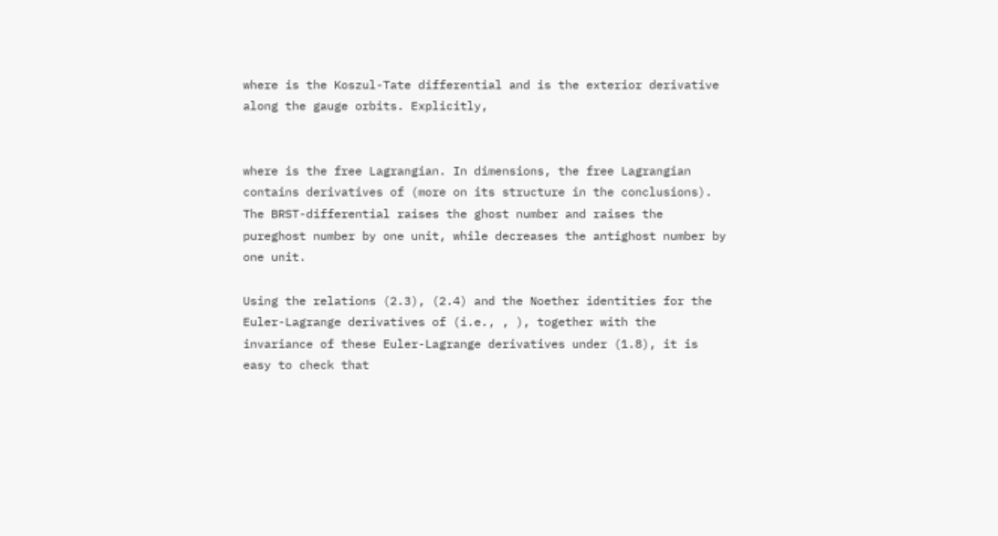where is the Koszul-Tate differential and is the exterior derivative along the gauge orbits. Explicitly,


where is the free Lagrangian. In dimensions, the free Lagrangian contains derivatives of (more on its structure in the conclusions). The BRST-differential raises the ghost number and raises the pureghost number by one unit, while decreases the antighost number by one unit.

Using the relations (2.3), (2.4) and the Noether identities for the Euler-Lagrange derivatives of (i.e., , ), together with the invariance of these Euler-Lagrange derivatives under (1.8), it is easy to check that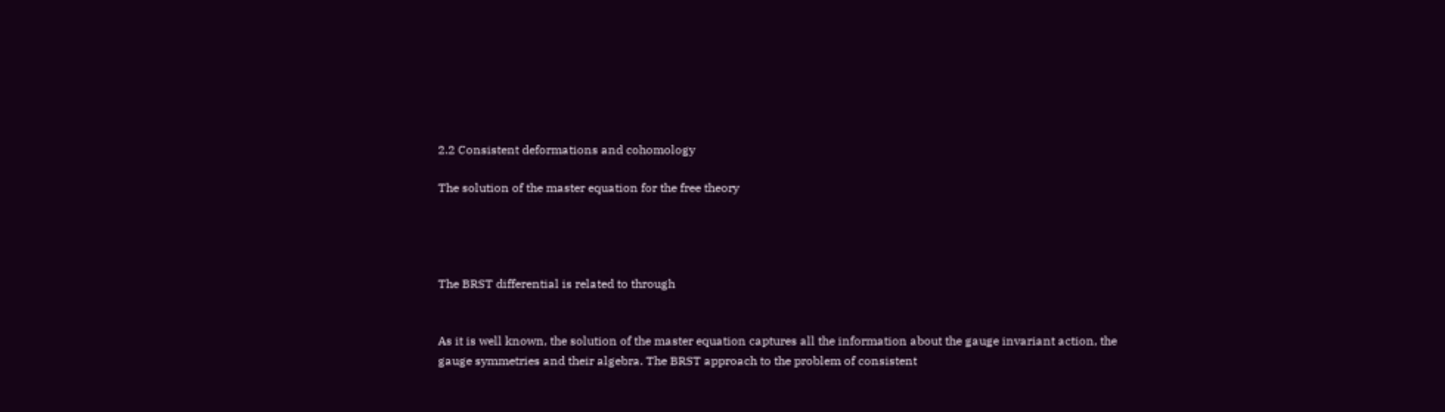2.2 Consistent deformations and cohomology

The solution of the master equation for the free theory




The BRST differential is related to through


As it is well known, the solution of the master equation captures all the information about the gauge invariant action, the gauge symmetries and their algebra. The BRST approach to the problem of consistent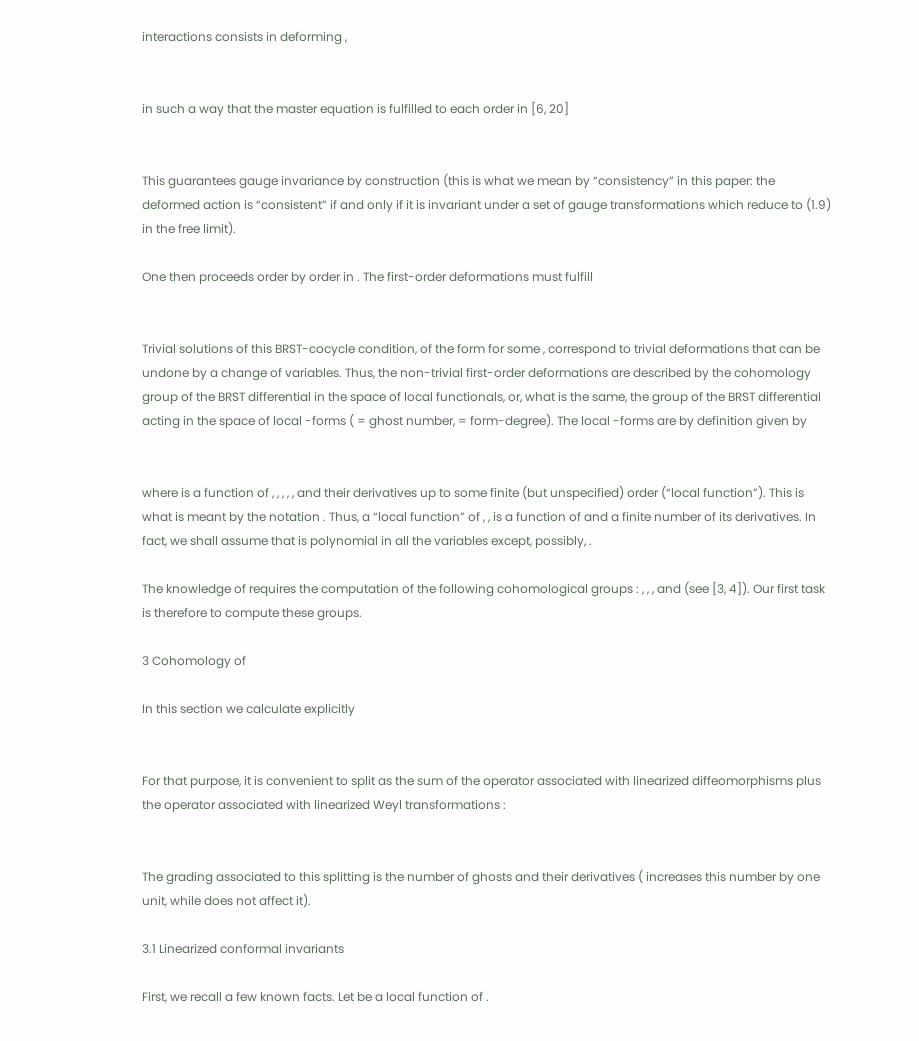interactions consists in deforming ,


in such a way that the master equation is fulfilled to each order in [6, 20]


This guarantees gauge invariance by construction (this is what we mean by “consistency” in this paper: the deformed action is “consistent” if and only if it is invariant under a set of gauge transformations which reduce to (1.9) in the free limit).

One then proceeds order by order in . The first-order deformations must fulfill


Trivial solutions of this BRST-cocycle condition, of the form for some , correspond to trivial deformations that can be undone by a change of variables. Thus, the non-trivial first-order deformations are described by the cohomology group of the BRST differential in the space of local functionals, or, what is the same, the group of the BRST differential acting in the space of local -forms ( = ghost number, = form-degree). The local -forms are by definition given by


where is a function of , , , , , and their derivatives up to some finite (but unspecified) order (“local function”). This is what is meant by the notation . Thus, a “local function” of , , is a function of and a finite number of its derivatives. In fact, we shall assume that is polynomial in all the variables except, possibly, .

The knowledge of requires the computation of the following cohomological groups : , , , and (see [3, 4]). Our first task is therefore to compute these groups.

3 Cohomology of

In this section we calculate explicitly


For that purpose, it is convenient to split as the sum of the operator associated with linearized diffeomorphisms plus the operator associated with linearized Weyl transformations :


The grading associated to this splitting is the number of ghosts and their derivatives ( increases this number by one unit, while does not affect it).

3.1 Linearized conformal invariants

First, we recall a few known facts. Let be a local function of .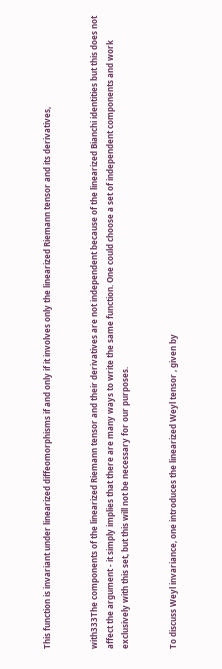This function is invariant under linearized diffeomorphisms if and only if it involves only the linearized Riemann tensor and its derivatives,


with333The components of the linearized Riemann tensor and their derivatives are not independent because of the linearized Bianchi identities but this does not affect the argument - it simply implies that there are many ways to write the same function. One could choose a set of independent components and work exclusively with this set, but this will not be necessary for our purposes.


To discuss Weyl invariance, one introduces the linearized Weyl tensor , given by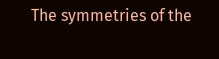The symmetries of the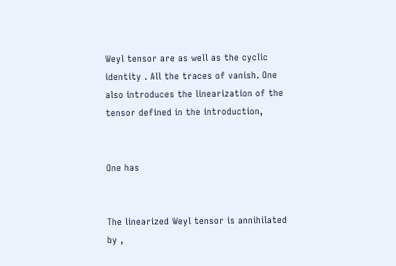Weyl tensor are as well as the cyclic identity . All the traces of vanish. One also introduces the linearization of the tensor defined in the introduction,


One has


The linearized Weyl tensor is annihilated by ,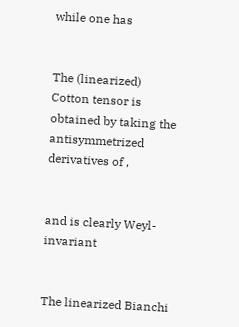while one has


The (linearized) Cotton tensor is obtained by taking the antisymmetrized derivatives of ,


and is clearly Weyl-invariant


The linearized Bianchi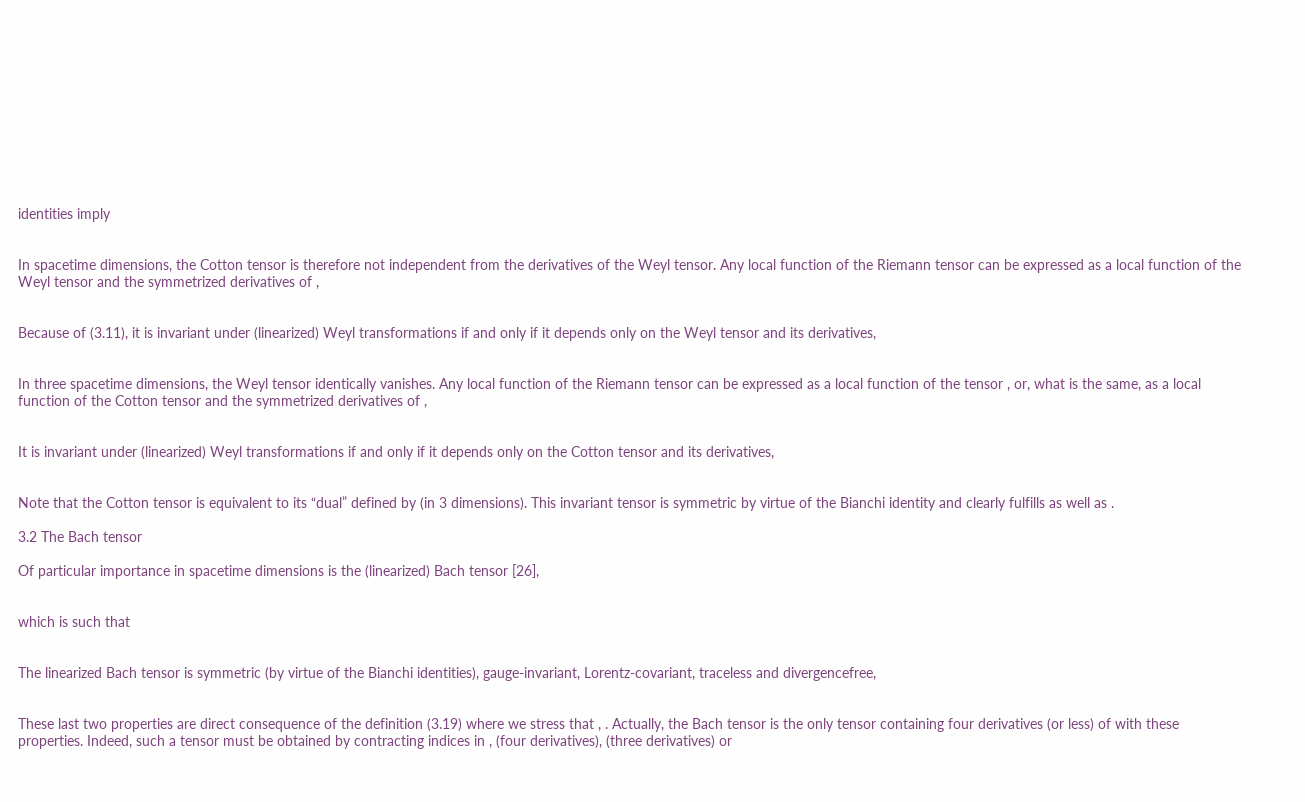identities imply


In spacetime dimensions, the Cotton tensor is therefore not independent from the derivatives of the Weyl tensor. Any local function of the Riemann tensor can be expressed as a local function of the Weyl tensor and the symmetrized derivatives of ,


Because of (3.11), it is invariant under (linearized) Weyl transformations if and only if it depends only on the Weyl tensor and its derivatives,


In three spacetime dimensions, the Weyl tensor identically vanishes. Any local function of the Riemann tensor can be expressed as a local function of the tensor , or, what is the same, as a local function of the Cotton tensor and the symmetrized derivatives of ,


It is invariant under (linearized) Weyl transformations if and only if it depends only on the Cotton tensor and its derivatives,


Note that the Cotton tensor is equivalent to its “dual” defined by (in 3 dimensions). This invariant tensor is symmetric by virtue of the Bianchi identity and clearly fulfills as well as .

3.2 The Bach tensor

Of particular importance in spacetime dimensions is the (linearized) Bach tensor [26],


which is such that


The linearized Bach tensor is symmetric (by virtue of the Bianchi identities), gauge-invariant, Lorentz-covariant, traceless and divergencefree,


These last two properties are direct consequence of the definition (3.19) where we stress that , . Actually, the Bach tensor is the only tensor containing four derivatives (or less) of with these properties. Indeed, such a tensor must be obtained by contracting indices in , (four derivatives), (three derivatives) or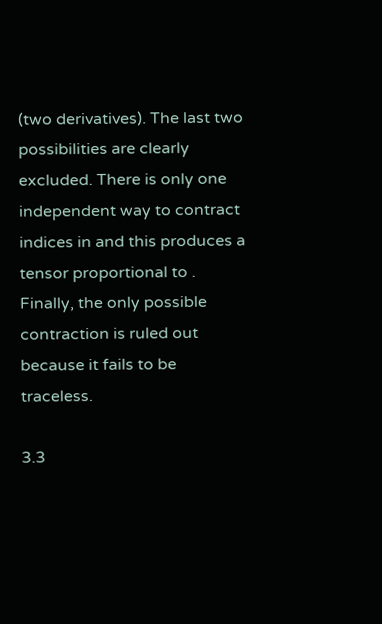(two derivatives). The last two possibilities are clearly excluded. There is only one independent way to contract indices in and this produces a tensor proportional to . Finally, the only possible contraction is ruled out because it fails to be traceless.

3.3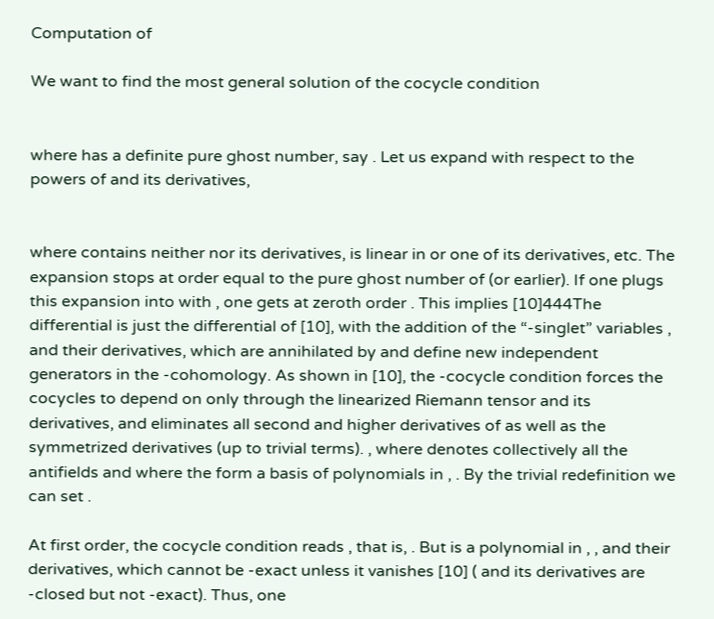Computation of

We want to find the most general solution of the cocycle condition


where has a definite pure ghost number, say . Let us expand with respect to the powers of and its derivatives,


where contains neither nor its derivatives, is linear in or one of its derivatives, etc. The expansion stops at order equal to the pure ghost number of (or earlier). If one plugs this expansion into with , one gets at zeroth order . This implies [10]444The differential is just the differential of [10], with the addition of the “-singlet” variables , and their derivatives, which are annihilated by and define new independent generators in the -cohomology. As shown in [10], the -cocycle condition forces the cocycles to depend on only through the linearized Riemann tensor and its derivatives, and eliminates all second and higher derivatives of as well as the symmetrized derivatives (up to trivial terms). , where denotes collectively all the antifields and where the form a basis of polynomials in , . By the trivial redefinition we can set .

At first order, the cocycle condition reads , that is, . But is a polynomial in , , and their derivatives, which cannot be -exact unless it vanishes [10] ( and its derivatives are -closed but not -exact). Thus, one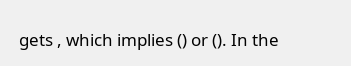gets , which implies () or (). In the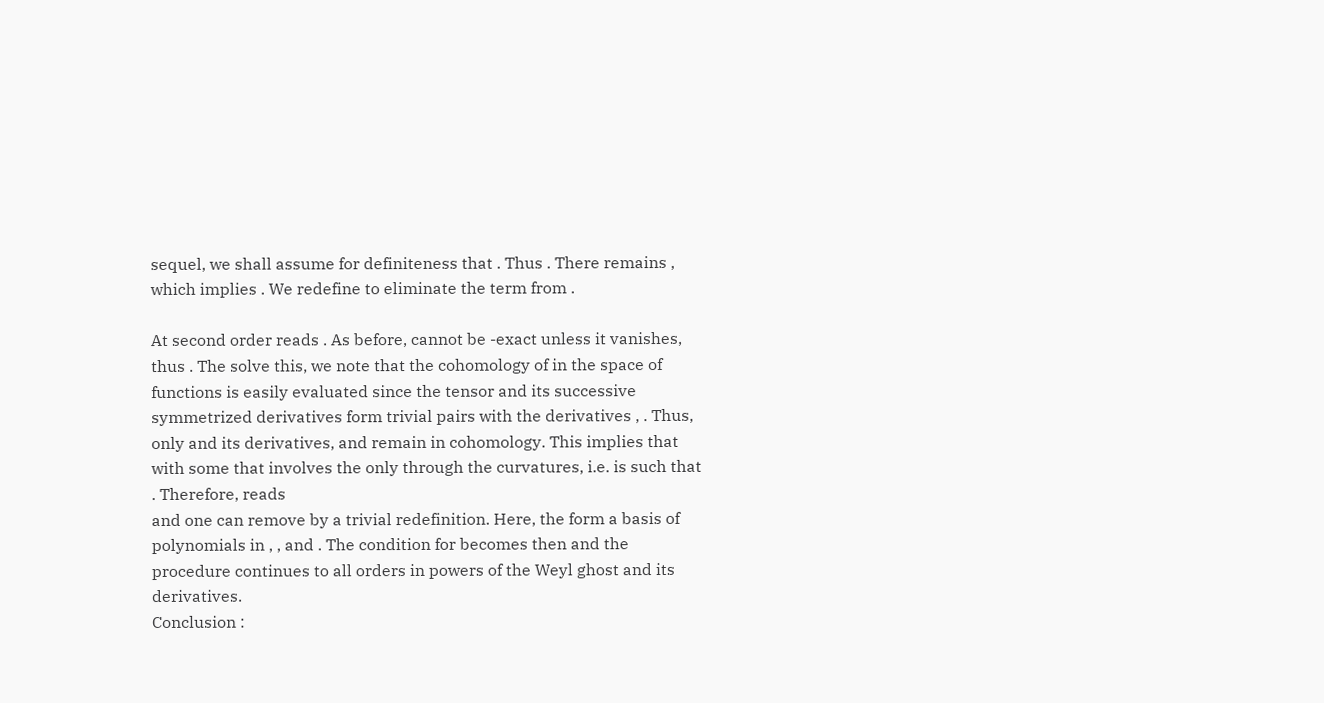sequel, we shall assume for definiteness that . Thus . There remains , which implies . We redefine to eliminate the term from .

At second order reads . As before, cannot be -exact unless it vanishes, thus . The solve this, we note that the cohomology of in the space of functions is easily evaluated since the tensor and its successive symmetrized derivatives form trivial pairs with the derivatives , . Thus, only and its derivatives, and remain in cohomology. This implies that with some that involves the only through the curvatures, i.e. is such that . Therefore, reads
and one can remove by a trivial redefinition. Here, the form a basis of polynomials in , , and . The condition for becomes then and the procedure continues to all orders in powers of the Weyl ghost and its derivatives.
Conclusion :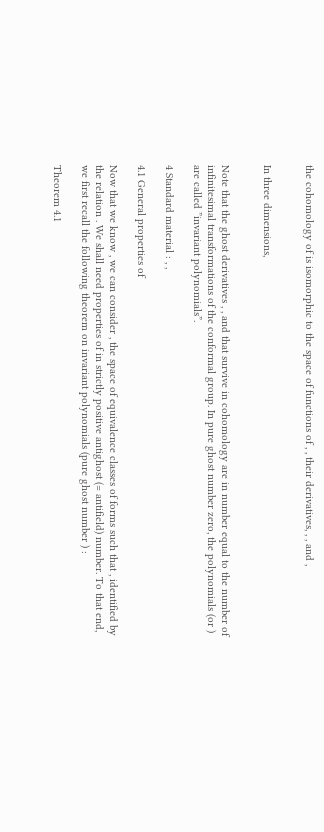the cohomology of is isomorphic to the space of functions of , , their derivatives, , , and ,


In three dimensions,


Note that the ghost derivatives , , and that survive in cohomology are in number equal to the number of infinitesimal transformations of the conformal group. In pure ghost number zero, the polynomials (or ) are called ”invariant polynomials”.

4 Standard material : , ,

4.1 General properties of

Now that we know , we can consider , the space of equivalence classes of forms such that , identified by the relation . We shall need properties of in strictly positive antighost (= antifield) number. To that end, we first recall the following theorem on invariant polynomials (pure ghost number ) :

Theorem 4.1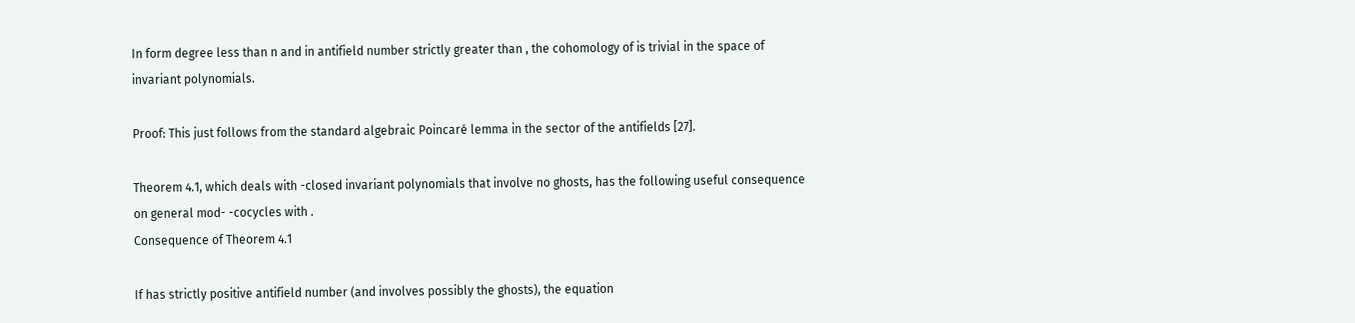In form degree less than n and in antifield number strictly greater than , the cohomology of is trivial in the space of invariant polynomials.

Proof: This just follows from the standard algebraic Poincaré lemma in the sector of the antifields [27].

Theorem 4.1, which deals with -closed invariant polynomials that involve no ghosts, has the following useful consequence on general mod- -cocycles with .
Consequence of Theorem 4.1

If has strictly positive antifield number (and involves possibly the ghosts), the equation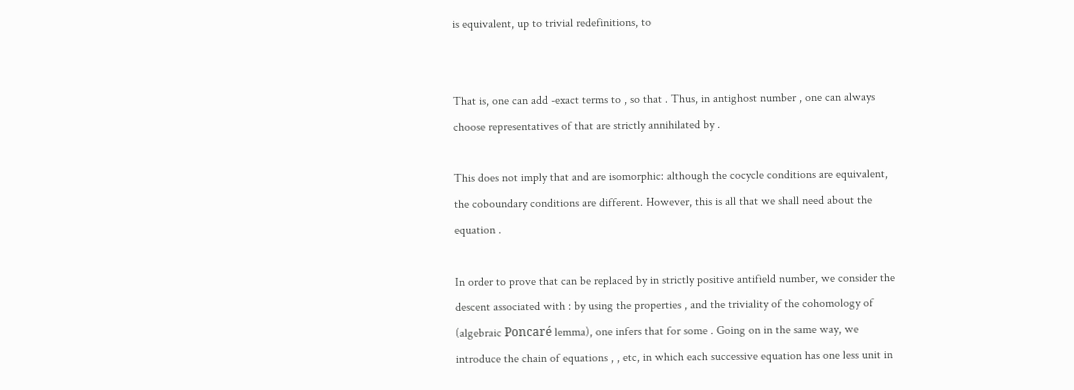is equivalent, up to trivial redefinitions, to


That is, one can add -exact terms to , so that . Thus, in antighost number , one can always choose representatives of that are strictly annihilated by .

This does not imply that and are isomorphic: although the cocycle conditions are equivalent, the coboundary conditions are different. However, this is all that we shall need about the equation .

In order to prove that can be replaced by in strictly positive antifield number, we consider the descent associated with : by using the properties , and the triviality of the cohomology of (algebraic Poncaré lemma), one infers that for some . Going on in the same way, we introduce the chain of equations , , etc, in which each successive equation has one less unit in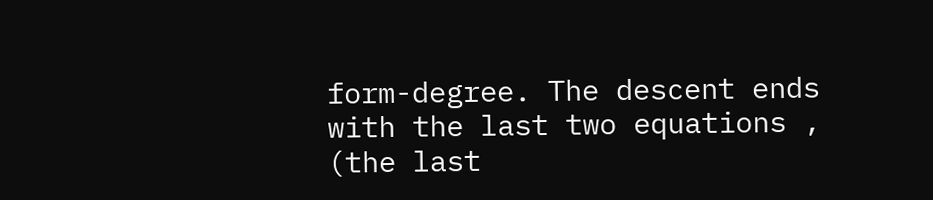form-degree. The descent ends with the last two equations , (the last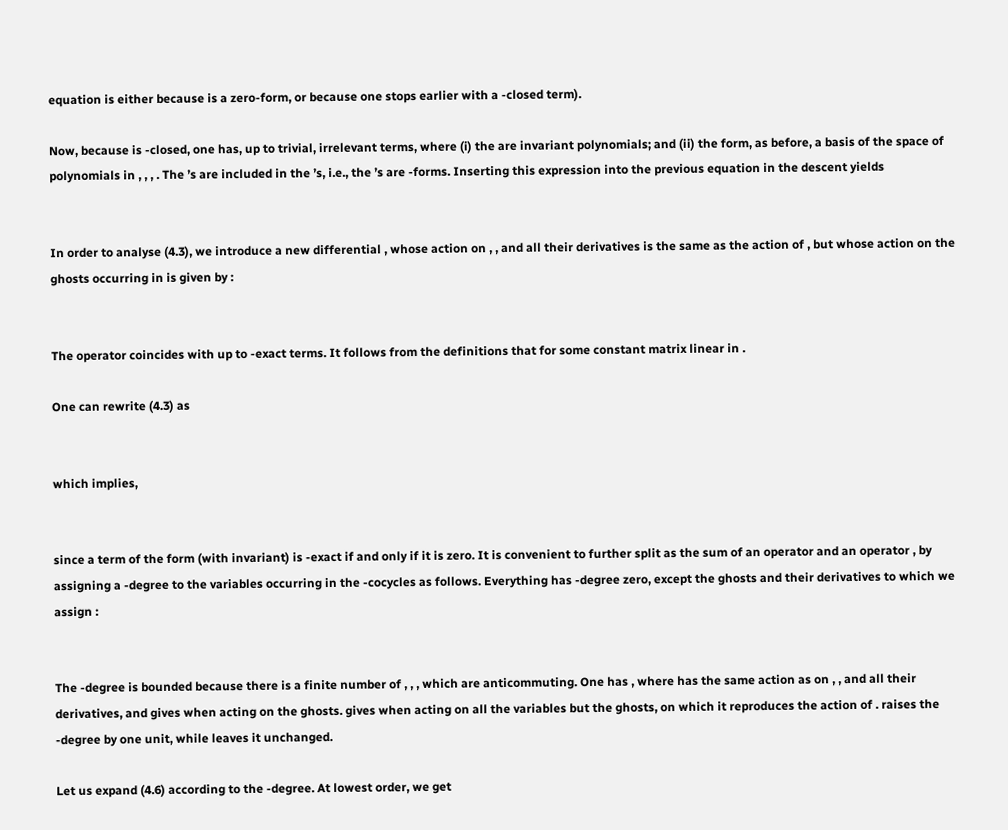equation is either because is a zero-form, or because one stops earlier with a -closed term).

Now, because is -closed, one has, up to trivial, irrelevant terms, where (i) the are invariant polynomials; and (ii) the form, as before, a basis of the space of polynomials in , , , . The ’s are included in the ’s, i.e., the ’s are -forms. Inserting this expression into the previous equation in the descent yields


In order to analyse (4.3), we introduce a new differential , whose action on , , and all their derivatives is the same as the action of , but whose action on the ghosts occurring in is given by :


The operator coincides with up to -exact terms. It follows from the definitions that for some constant matrix linear in .

One can rewrite (4.3) as


which implies,


since a term of the form (with invariant) is -exact if and only if it is zero. It is convenient to further split as the sum of an operator and an operator , by assigning a -degree to the variables occurring in the -cocycles as follows. Everything has -degree zero, except the ghosts and their derivatives to which we assign :


The -degree is bounded because there is a finite number of , , , which are anticommuting. One has , where has the same action as on , , and all their derivatives, and gives when acting on the ghosts. gives when acting on all the variables but the ghosts, on which it reproduces the action of . raises the -degree by one unit, while leaves it unchanged.

Let us expand (4.6) according to the -degree. At lowest order, we get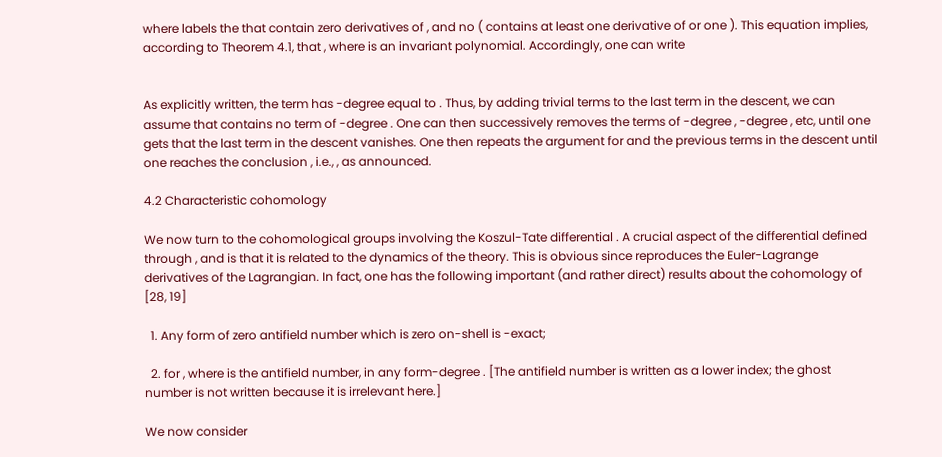where labels the that contain zero derivatives of , and no ( contains at least one derivative of or one ). This equation implies, according to Theorem 4.1, that , where is an invariant polynomial. Accordingly, one can write


As explicitly written, the term has -degree equal to . Thus, by adding trivial terms to the last term in the descent, we can assume that contains no term of -degree . One can then successively removes the terms of -degree , -degree , etc, until one gets that the last term in the descent vanishes. One then repeats the argument for and the previous terms in the descent until one reaches the conclusion , i.e., , as announced.

4.2 Characteristic cohomology

We now turn to the cohomological groups involving the Koszul-Tate differential . A crucial aspect of the differential defined through , and is that it is related to the dynamics of the theory. This is obvious since reproduces the Euler-Lagrange derivatives of the Lagrangian. In fact, one has the following important (and rather direct) results about the cohomology of [28, 19]

  1. Any form of zero antifield number which is zero on-shell is -exact;

  2. for , where is the antifield number, in any form-degree . [The antifield number is written as a lower index; the ghost number is not written because it is irrelevant here.]

We now consider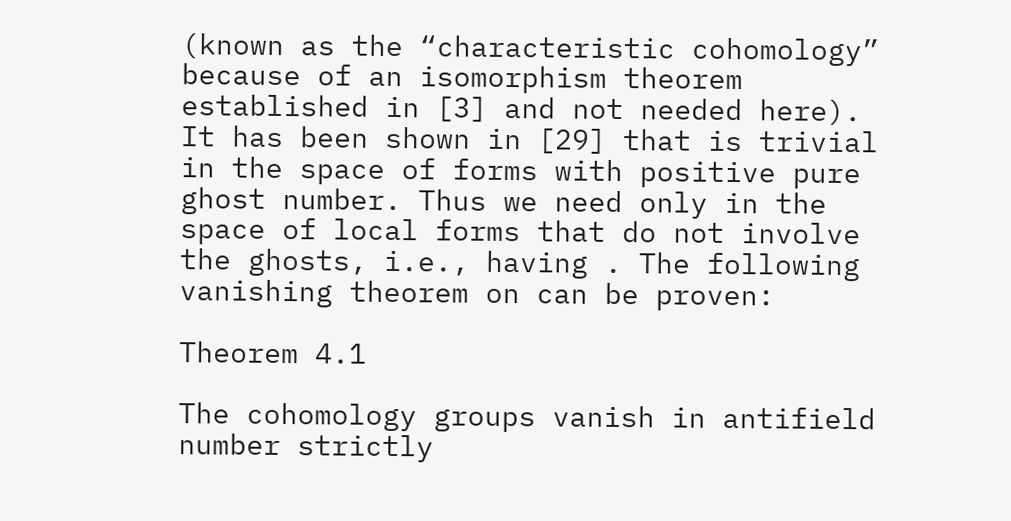(known as the “characteristic cohomology” because of an isomorphism theorem established in [3] and not needed here). It has been shown in [29] that is trivial in the space of forms with positive pure ghost number. Thus we need only in the space of local forms that do not involve the ghosts, i.e., having . The following vanishing theorem on can be proven:

Theorem 4.1

The cohomology groups vanish in antifield number strictly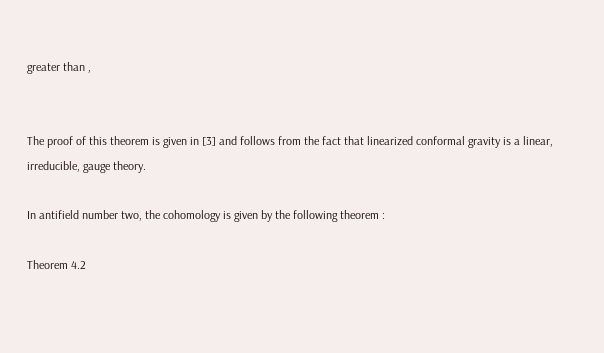greater than ,


The proof of this theorem is given in [3] and follows from the fact that linearized conformal gravity is a linear, irreducible, gauge theory.

In antifield number two, the cohomology is given by the following theorem :

Theorem 4.2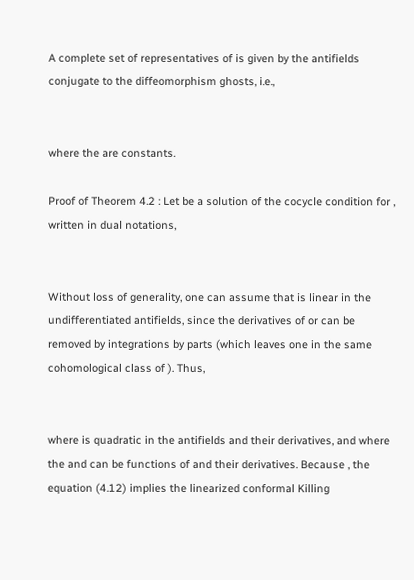A complete set of representatives of is given by the antifields conjugate to the diffeomorphism ghosts, i.e.,


where the are constants.

Proof of Theorem 4.2 : Let be a solution of the cocycle condition for , written in dual notations,


Without loss of generality, one can assume that is linear in the undifferentiated antifields, since the derivatives of or can be removed by integrations by parts (which leaves one in the same cohomological class of ). Thus,


where is quadratic in the antifields and their derivatives, and where the and can be functions of and their derivatives. Because , the equation (4.12) implies the linearized conformal Killing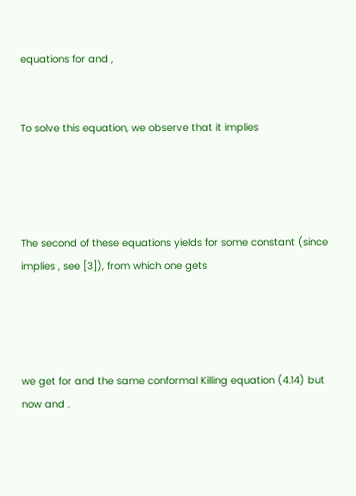equations for and ,


To solve this equation, we observe that it implies




The second of these equations yields for some constant (since implies , see [3]), from which one gets




we get for and the same conformal Killing equation (4.14) but now and .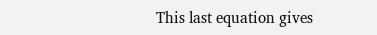This last equation gives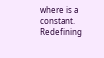where is a constant. Redefining